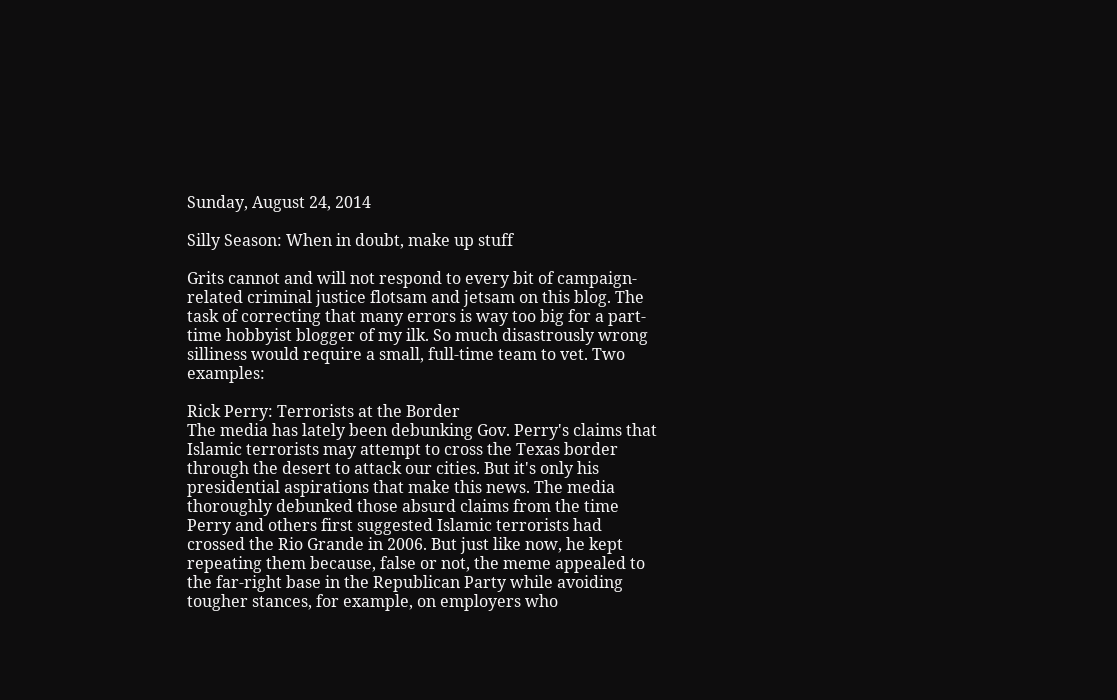Sunday, August 24, 2014

Silly Season: When in doubt, make up stuff

Grits cannot and will not respond to every bit of campaign-related criminal justice flotsam and jetsam on this blog. The task of correcting that many errors is way too big for a part-time hobbyist blogger of my ilk. So much disastrously wrong silliness would require a small, full-time team to vet. Two examples:

Rick Perry: Terrorists at the Border
The media has lately been debunking Gov. Perry's claims that Islamic terrorists may attempt to cross the Texas border through the desert to attack our cities. But it's only his presidential aspirations that make this news. The media thoroughly debunked those absurd claims from the time Perry and others first suggested Islamic terrorists had crossed the Rio Grande in 2006. But just like now, he kept repeating them because, false or not, the meme appealed to the far-right base in the Republican Party while avoiding tougher stances, for example, on employers who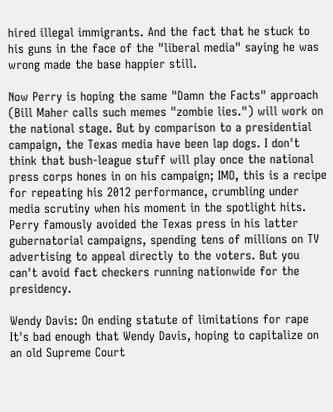hired illegal immigrants. And the fact that he stuck to his guns in the face of the "liberal media" saying he was wrong made the base happier still.

Now Perry is hoping the same "Damn the Facts" approach (Bill Maher calls such memes "zombie lies.") will work on the national stage. But by comparison to a presidential campaign, the Texas media have been lap dogs. I don't think that bush-league stuff will play once the national press corps hones in on his campaign; IMO, this is a recipe for repeating his 2012 performance, crumbling under media scrutiny when his moment in the spotlight hits. Perry famously avoided the Texas press in his latter gubernatorial campaigns, spending tens of millions on TV advertising to appeal directly to the voters. But you can't avoid fact checkers running nationwide for the presidency.

Wendy Davis: On ending statute of limitations for rape
It's bad enough that Wendy Davis, hoping to capitalize on an old Supreme Court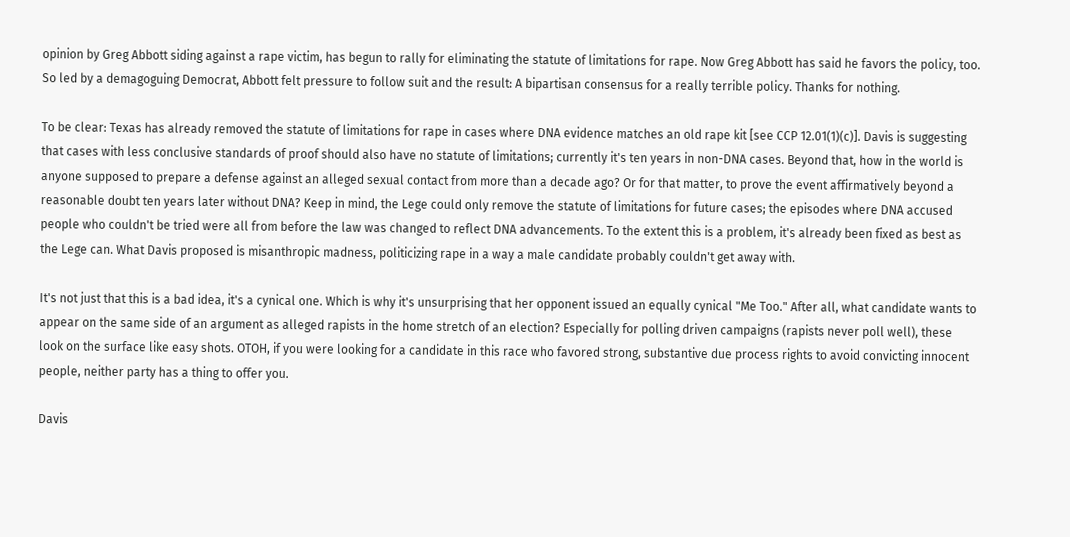opinion by Greg Abbott siding against a rape victim, has begun to rally for eliminating the statute of limitations for rape. Now Greg Abbott has said he favors the policy, too. So led by a demagoguing Democrat, Abbott felt pressure to follow suit and the result: A bipartisan consensus for a really terrible policy. Thanks for nothing.

To be clear: Texas has already removed the statute of limitations for rape in cases where DNA evidence matches an old rape kit [see CCP 12.01(1)(c)]. Davis is suggesting that cases with less conclusive standards of proof should also have no statute of limitations; currently it's ten years in non-DNA cases. Beyond that, how in the world is anyone supposed to prepare a defense against an alleged sexual contact from more than a decade ago? Or for that matter, to prove the event affirmatively beyond a reasonable doubt ten years later without DNA? Keep in mind, the Lege could only remove the statute of limitations for future cases; the episodes where DNA accused people who couldn't be tried were all from before the law was changed to reflect DNA advancements. To the extent this is a problem, it's already been fixed as best as the Lege can. What Davis proposed is misanthropic madness, politicizing rape in a way a male candidate probably couldn't get away with.

It's not just that this is a bad idea, it's a cynical one. Which is why it's unsurprising that her opponent issued an equally cynical "Me Too." After all, what candidate wants to appear on the same side of an argument as alleged rapists in the home stretch of an election? Especially for polling driven campaigns (rapists never poll well), these look on the surface like easy shots. OTOH, if you were looking for a candidate in this race who favored strong, substantive due process rights to avoid convicting innocent people, neither party has a thing to offer you.

Davis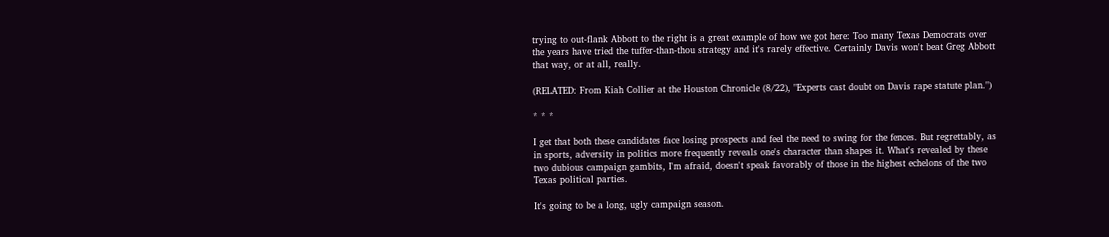trying to out-flank Abbott to the right is a great example of how we got here: Too many Texas Democrats over the years have tried the tuffer-than-thou strategy and it's rarely effective. Certainly Davis won't beat Greg Abbott that way, or at all, really.

(RELATED: From Kiah Collier at the Houston Chronicle (8/22), "Experts cast doubt on Davis rape statute plan.")

* * *

I get that both these candidates face losing prospects and feel the need to swing for the fences. But regrettably, as in sports, adversity in politics more frequently reveals one's character than shapes it. What's revealed by these two dubious campaign gambits, I'm afraid, doesn't speak favorably of those in the highest echelons of the two Texas political parties.

It's going to be a long, ugly campaign season.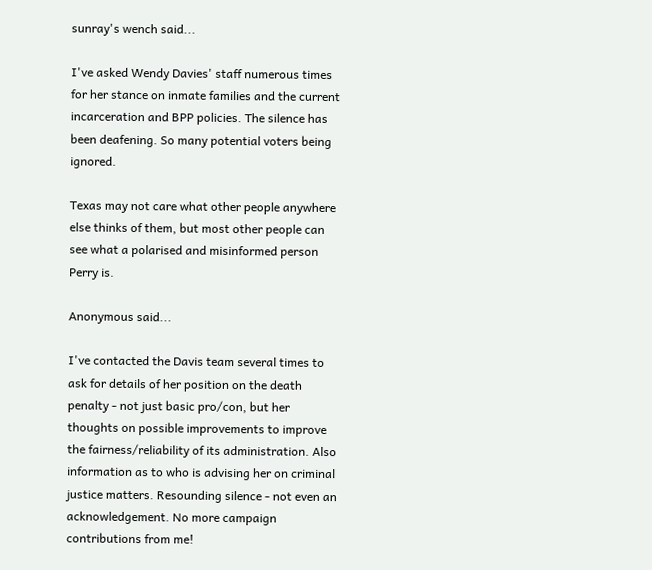sunray's wench said...

I've asked Wendy Davies' staff numerous times for her stance on inmate families and the current incarceration and BPP policies. The silence has been deafening. So many potential voters being ignored.

Texas may not care what other people anywhere else thinks of them, but most other people can see what a polarised and misinformed person Perry is.

Anonymous said...

I've contacted the Davis team several times to ask for details of her position on the death penalty - not just basic pro/con, but her thoughts on possible improvements to improve the fairness/reliability of its administration. Also information as to who is advising her on criminal justice matters. Resounding silence - not even an acknowledgement. No more campaign contributions from me!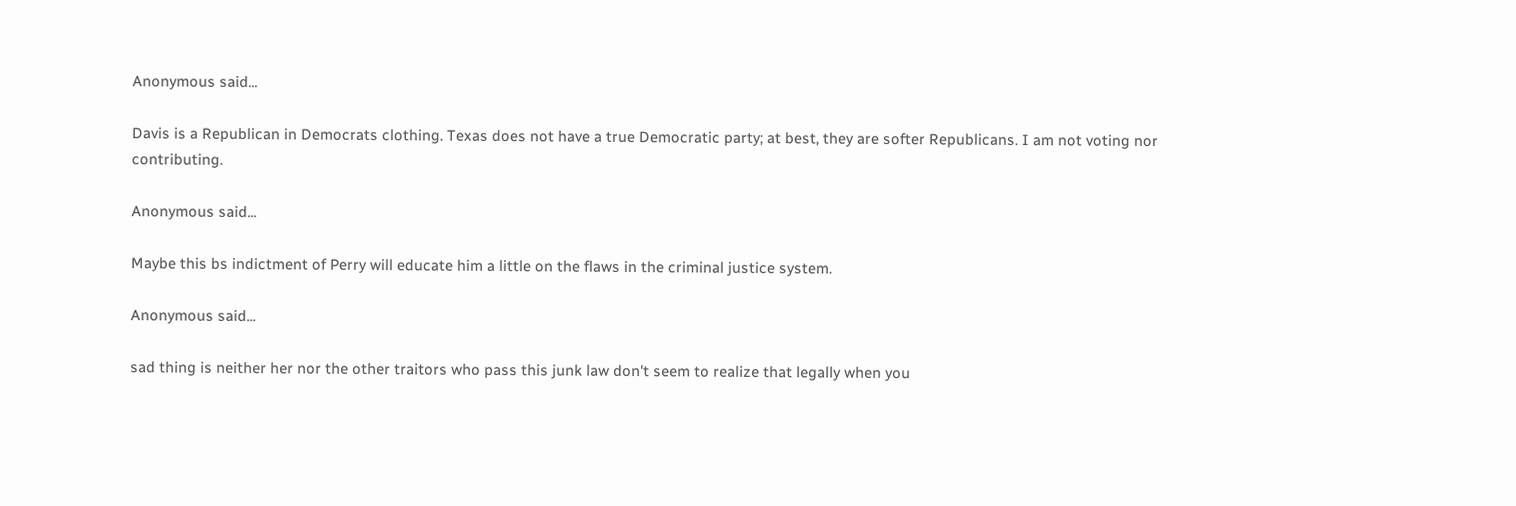Anonymous said...

Davis is a Republican in Democrats clothing. Texas does not have a true Democratic party; at best, they are softer Republicans. I am not voting nor contributing.

Anonymous said...

Maybe this bs indictment of Perry will educate him a little on the flaws in the criminal justice system.

Anonymous said...

sad thing is neither her nor the other traitors who pass this junk law don't seem to realize that legally when you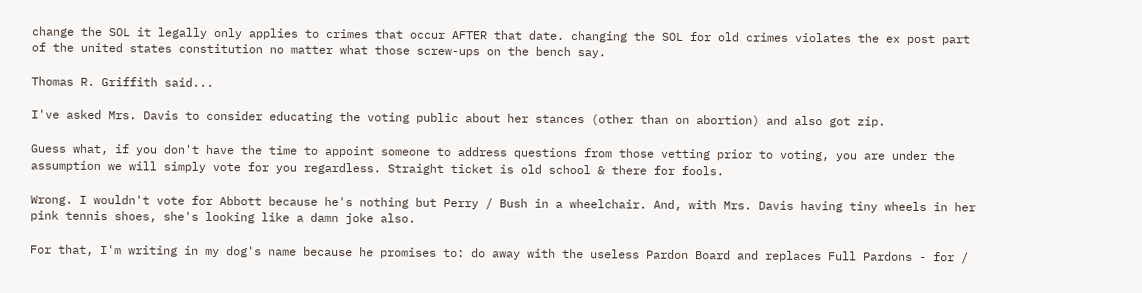change the SOL it legally only applies to crimes that occur AFTER that date. changing the SOL for old crimes violates the ex post part of the united states constitution no matter what those screw-ups on the bench say.

Thomas R. Griffith said...

I've asked Mrs. Davis to consider educating the voting public about her stances (other than on abortion) and also got zip.

Guess what, if you don't have the time to appoint someone to address questions from those vetting prior to voting, you are under the assumption we will simply vote for you regardless. Straight ticket is old school & there for fools.

Wrong. I wouldn't vote for Abbott because he's nothing but Perry / Bush in a wheelchair. And, with Mrs. Davis having tiny wheels in her pink tennis shoes, she's looking like a damn joke also.

For that, I'm writing in my dog's name because he promises to: do away with the useless Pardon Board and replaces Full Pardons - for /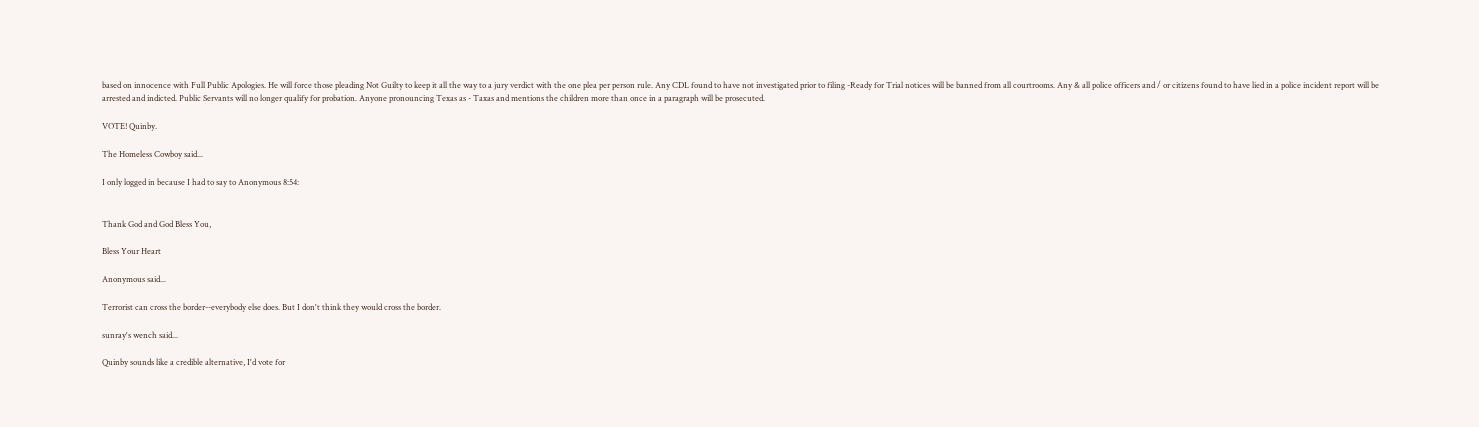based on innocence with Full Public Apologies. He will force those pleading Not Guilty to keep it all the way to a jury verdict with the one plea per person rule. Any CDL found to have not investigated prior to filing -Ready for Trial notices will be banned from all courtrooms. Any & all police officers and / or citizens found to have lied in a police incident report will be arrested and indicted. Public Servants will no longer qualify for probation. Anyone pronouncing Texas as - Taxas and mentions the children more than once in a paragraph will be prosecuted.

VOTE! Quinby.

The Homeless Cowboy said...

I only logged in because I had to say to Anonymous 8:54:


Thank God and God Bless You,

Bless Your Heart

Anonymous said...

Terrorist can cross the border--everybody else does. But I don't think they would cross the border.

sunray's wench said...

Quinby sounds like a credible alternative, I'd vote for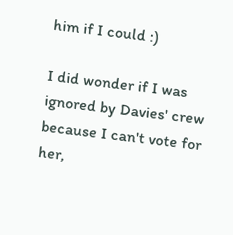him if I could :)

I did wonder if I was ignored by Davies' crew because I can't vote for her,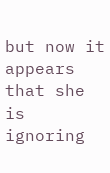but now it appears that she is ignoring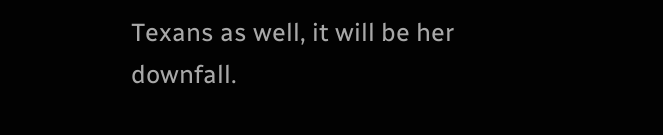Texans as well, it will be her downfall.